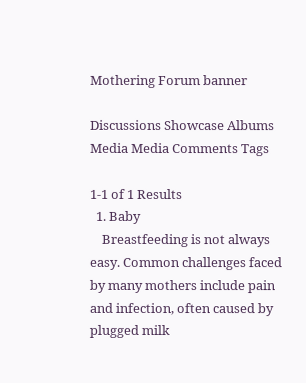Mothering Forum banner

Discussions Showcase Albums Media Media Comments Tags

1-1 of 1 Results
  1. Baby
    Breastfeeding is not always easy. Common challenges faced by many mothers include pain and infection, often caused by plugged milk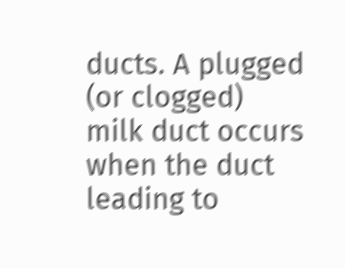ducts. A plugged (or clogged) milk duct occurs when the duct leading to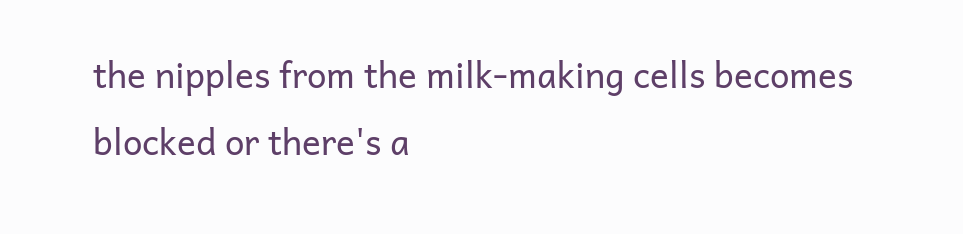the nipples from the milk-making cells becomes blocked or there's a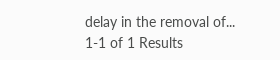delay in the removal of...
1-1 of 1 Results